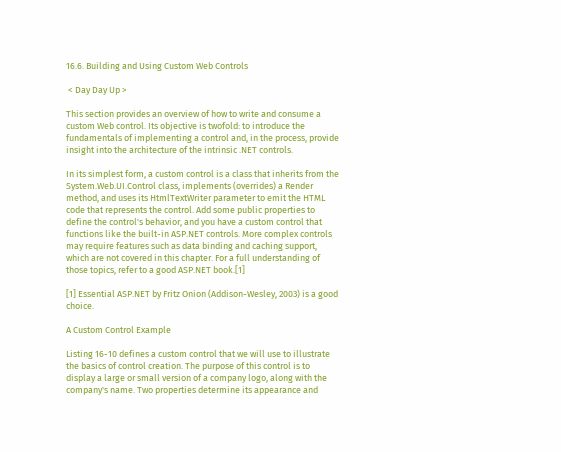16.6. Building and Using Custom Web Controls

 < Day Day Up >

This section provides an overview of how to write and consume a custom Web control. Its objective is twofold: to introduce the fundamentals of implementing a control and, in the process, provide insight into the architecture of the intrinsic .NET controls.

In its simplest form, a custom control is a class that inherits from the System.Web.UI.Control class, implements (overrides) a Render method, and uses its HtmlTextWriter parameter to emit the HTML code that represents the control. Add some public properties to define the control's behavior, and you have a custom control that functions like the built-in ASP.NET controls. More complex controls may require features such as data binding and caching support, which are not covered in this chapter. For a full understanding of those topics, refer to a good ASP.NET book.[1]

[1] Essential ASP.NET by Fritz Onion (Addison-Wesley, 2003) is a good choice.

A Custom Control Example

Listing 16-10 defines a custom control that we will use to illustrate the basics of control creation. The purpose of this control is to display a large or small version of a company logo, along with the company's name. Two properties determine its appearance and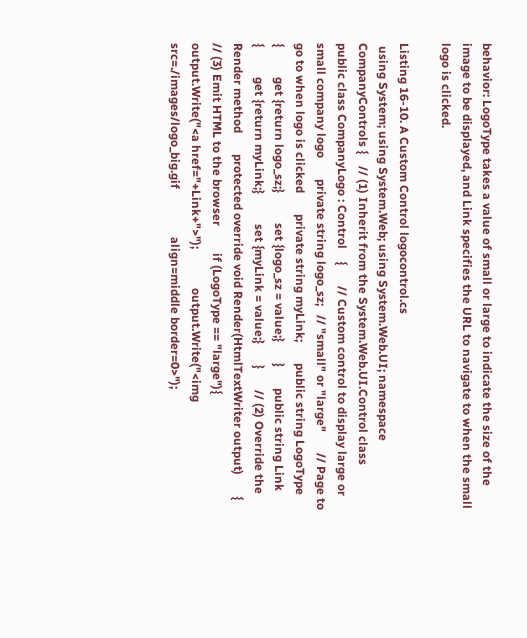behavior: LogoType takes a value of small or large to indicate the size of the image to be displayed, and Link specifies the URL to navigate to when the small logo is clicked.

Listing 16-10. A Custom Control logocontrol.cs
 using System; using System.Web; using System.Web.UI; namespace CompanyControls {    // (1) Inherit from the System.Web.UI.Control class    public class CompanyLogo : Control    {       // Custom control to display large or small company logo       private string logo_sz;   // "small" or "large"       // Page to go to when logo is clicked       private string myLink;       public string LogoType       {          get {return logo_sz;}          set {logo_sz = value;}       }       public string Link       {          get {return myLink;}          set {myLink = value;}       }       // (2) Override the Render method       protected override void Render(HtmlTextWriter output)       {          // (3) Emit HTML to the browser         if (LogoType == "large"){             output.Write("<a href="+Link+">");             output.Write("<img src=./images/logo_big.gif                align=middle border=0>");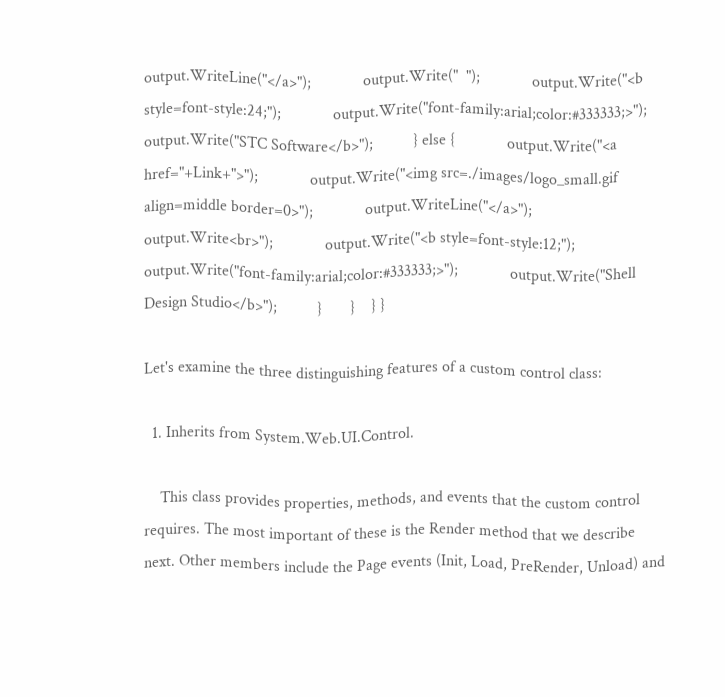output.WriteLine("</a>");             output.Write("  ");             output.Write("<b style=font-style:24;");             output.Write("font-family:arial;color:#333333;>");             output.Write("STC Software</b>");          } else {             output.Write("<a href="+Link+">");             output.Write("<img src=./images/logo_small.gif               align=middle border=0>");             output.WriteLine("</a>");             output.Write<br>");             output.Write("<b style=font-style:12;");             output.Write("font-family:arial;color:#333333;>");             output.Write("Shell Design Studio</b>");          }       }    } }

Let's examine the three distinguishing features of a custom control class:

  1. Inherits from System.Web.UI.Control.

    This class provides properties, methods, and events that the custom control requires. The most important of these is the Render method that we describe next. Other members include the Page events (Init, Load, PreRender, Unload) and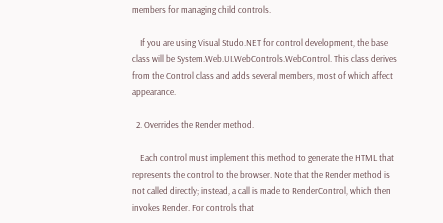members for managing child controls.

    If you are using Visual Studo.NET for control development, the base class will be System.Web.UI.WebControls.WebControl. This class derives from the Control class and adds several members, most of which affect appearance.

  2. Overrides the Render method.

    Each control must implement this method to generate the HTML that represents the control to the browser. Note that the Render method is not called directly; instead, a call is made to RenderControl, which then invokes Render. For controls that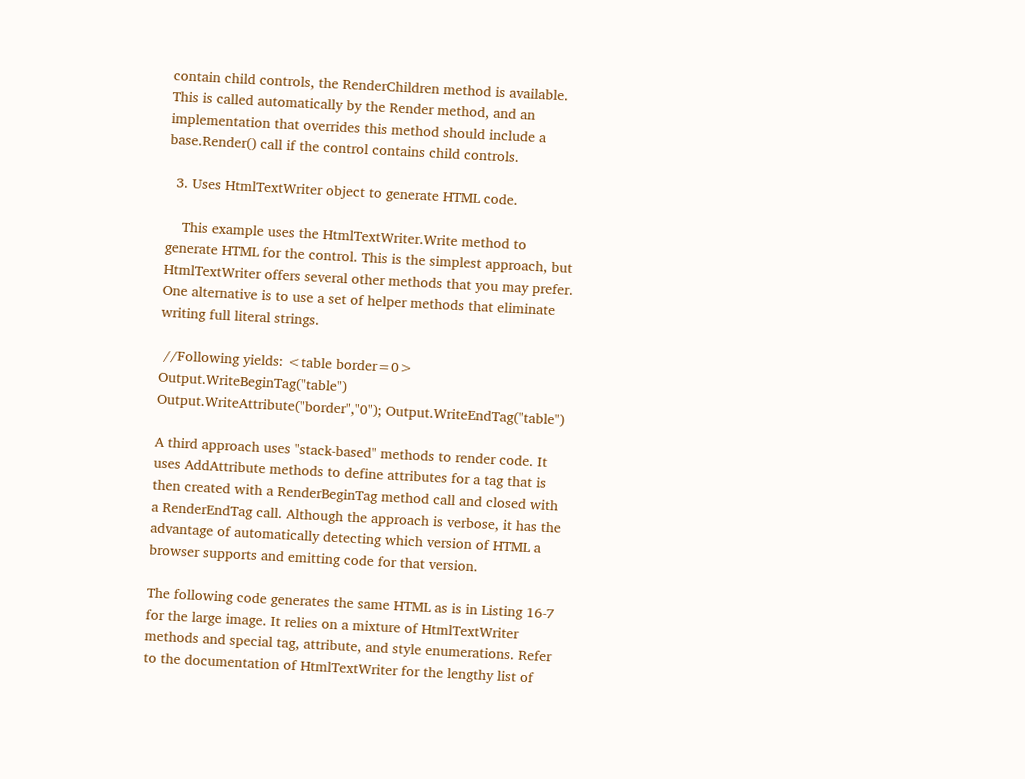contain child controls, the RenderChildren method is available. This is called automatically by the Render method, and an implementation that overrides this method should include a base.Render() call if the control contains child controls.

  3. Uses HtmlTextWriter object to generate HTML code.

    This example uses the HtmlTextWriter.Write method to generate HTML for the control. This is the simplest approach, but HtmlTextWriter offers several other methods that you may prefer. One alternative is to use a set of helper methods that eliminate writing full literal strings.

 //Following yields: <table border=0> Output.WriteBeginTag("table") Output.WriteAttribute("border","0"); Output.WriteEndTag("table")

A third approach uses "stack-based" methods to render code. It uses AddAttribute methods to define attributes for a tag that is then created with a RenderBeginTag method call and closed with a RenderEndTag call. Although the approach is verbose, it has the advantage of automatically detecting which version of HTML a browser supports and emitting code for that version.

The following code generates the same HTML as is in Listing 16-7 for the large image. It relies on a mixture of HtmlTextWriter methods and special tag, attribute, and style enumerations. Refer to the documentation of HtmlTextWriter for the lengthy list of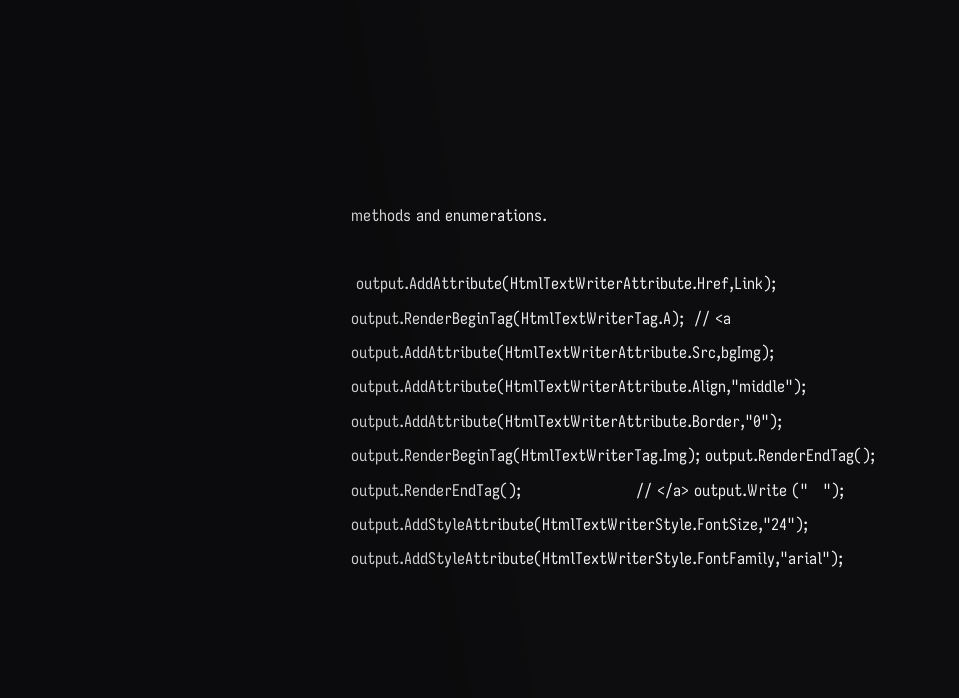methods and enumerations.

 output.AddAttribute(HtmlTextWriterAttribute.Href,Link); output.RenderBeginTag(HtmlTextWriterTag.A);  // <a output.AddAttribute(HtmlTextWriterAttribute.Src,bgImg); output.AddAttribute(HtmlTextWriterAttribute.Align,"middle"); output.AddAttribute(HtmlTextWriterAttribute.Border,"0"); output.RenderBeginTag(HtmlTextWriterTag.Img); output.RenderEndTag(); output.RenderEndTag();                       // </a> output.Write ("   "); output.AddStyleAttribute(HtmlTextWriterStyle.FontSize,"24"); output.AddStyleAttribute(HtmlTextWriterStyle.FontFamily,"arial");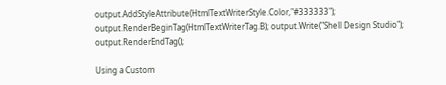output.AddStyleAttribute(HtmlTextWriterStyle.Color,"#333333"); output.RenderBeginTag(HtmlTextWriterTag.B); output.Write("Shell Design Studio"); output.RenderEndTag();

Using a Custom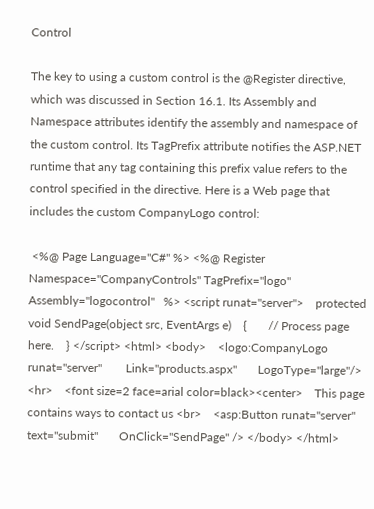Control

The key to using a custom control is the @Register directive, which was discussed in Section 16.1. Its Assembly and Namespace attributes identify the assembly and namespace of the custom control. Its TagPrefix attribute notifies the ASP.NET runtime that any tag containing this prefix value refers to the control specified in the directive. Here is a Web page that includes the custom CompanyLogo control:

 <%@ Page Language="C#" %> <%@ Register Namespace="CompanyControls" TagPrefix="logo"    Assembly="logocontrol"   %> <script runat="server">    protected void SendPage(object src, EventArgs e)    {       // Process page here.    } </script> <html> <body>    <logo:CompanyLogo runat="server"        Link="products.aspx"       LogoType="large"/>    <hr>    <font size=2 face=arial color=black><center>    This page contains ways to contact us <br>    <asp:Button runat="server" text="submit"       OnClick="SendPage" /> </body> </html>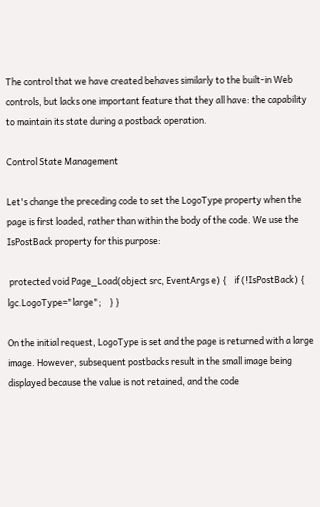The control that we have created behaves similarly to the built-in Web controls, but lacks one important feature that they all have: the capability to maintain its state during a postback operation.

Control State Management

Let's change the preceding code to set the LogoType property when the page is first loaded, rather than within the body of the code. We use the IsPostBack property for this purpose:

 protected void Page_Load(object src, EventArgs e) {    if (!IsPostBack) {       lgc.LogoType="large";    } }

On the initial request, LogoType is set and the page is returned with a large image. However, subsequent postbacks result in the small image being displayed because the value is not retained, and the code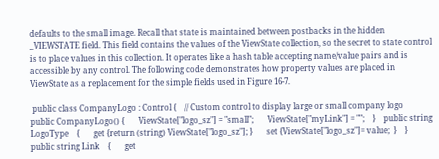defaults to the small image. Recall that state is maintained between postbacks in the hidden _VIEWSTATE field. This field contains the values of the ViewState collection, so the secret to state control is to place values in this collection. It operates like a hash table accepting name/value pairs and is accessible by any control. The following code demonstrates how property values are placed in ViewState as a replacement for the simple fields used in Figure 16-7.

 public class CompanyLogo : Control {    // Custom control to display large or small company logo    public CompanyLogo() {       ViewState["logo_sz"] = "small";       ViewState["myLink"] = "";    }    public string LogoType    {       get {return (string) ViewState["logo_sz"]; }       set {ViewState["logo_sz"]= value;  }    }    public string Link    {       get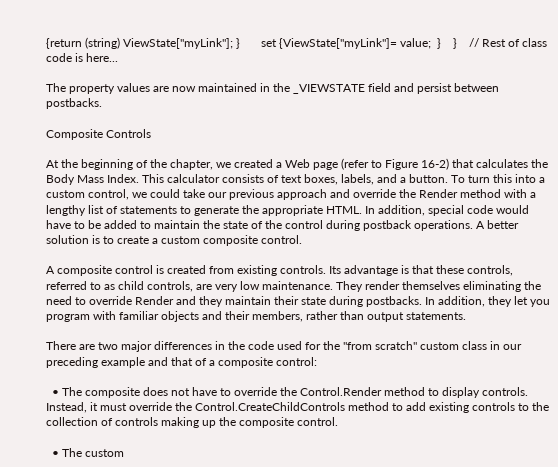{return (string) ViewState["myLink"]; }       set {ViewState["myLink"]= value;  }    }    // Rest of class code is here...

The property values are now maintained in the _VIEWSTATE field and persist between postbacks.

Composite Controls

At the beginning of the chapter, we created a Web page (refer to Figure 16-2) that calculates the Body Mass Index. This calculator consists of text boxes, labels, and a button. To turn this into a custom control, we could take our previous approach and override the Render method with a lengthy list of statements to generate the appropriate HTML. In addition, special code would have to be added to maintain the state of the control during postback operations. A better solution is to create a custom composite control.

A composite control is created from existing controls. Its advantage is that these controls, referred to as child controls, are very low maintenance. They render themselves eliminating the need to override Render and they maintain their state during postbacks. In addition, they let you program with familiar objects and their members, rather than output statements.

There are two major differences in the code used for the "from scratch" custom class in our preceding example and that of a composite control:

  • The composite does not have to override the Control.Render method to display controls. Instead, it must override the Control.CreateChildControls method to add existing controls to the collection of controls making up the composite control.

  • The custom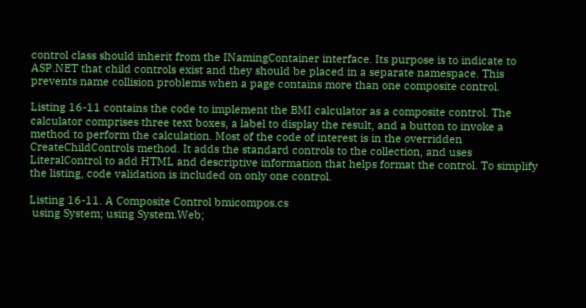control class should inherit from the INamingContainer interface. Its purpose is to indicate to ASP.NET that child controls exist and they should be placed in a separate namespace. This prevents name collision problems when a page contains more than one composite control.

Listing 16-11 contains the code to implement the BMI calculator as a composite control. The calculator comprises three text boxes, a label to display the result, and a button to invoke a method to perform the calculation. Most of the code of interest is in the overridden CreateChildControls method. It adds the standard controls to the collection, and uses LiteralControl to add HTML and descriptive information that helps format the control. To simplify the listing, code validation is included on only one control.

Listing 16-11. A Composite Control bmicompos.cs
 using System; using System.Web;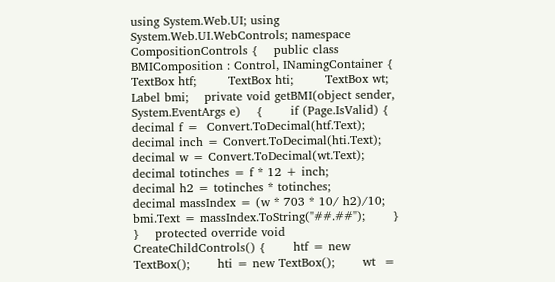using System.Web.UI; using System.Web.UI.WebControls; namespace CompositionControls {    public class BMIComposition : Control, INamingContainer {        TextBox htf;        TextBox hti;        TextBox wt;        Label bmi;    private void getBMI(object sender, System.EventArgs e)    {       if (Page.IsValid) {          decimal f =  Convert.ToDecimal(htf.Text);          decimal inch = Convert.ToDecimal(hti.Text);          decimal w = Convert.ToDecimal(wt.Text);          decimal totinches = f * 12 + inch;          decimal h2 = totinches * totinches;          decimal massIndex = (w * 703 * 10/ h2)/10;          bmi.Text = massIndex.ToString("##.##");       }    }    protected override void CreateChildControls() {       htf = new TextBox();       hti = new TextBox();       wt  =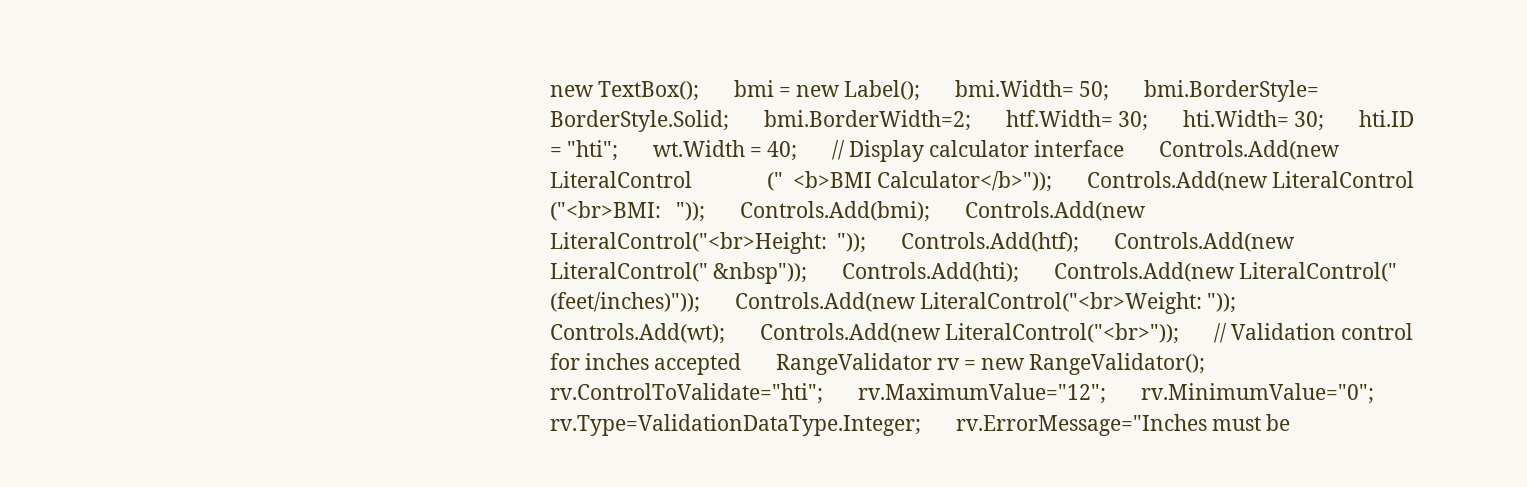new TextBox();       bmi = new Label();       bmi.Width= 50;       bmi.BorderStyle= BorderStyle.Solid;       bmi.BorderWidth=2;       htf.Width= 30;       hti.Width= 30;       hti.ID = "hti";       wt.Width = 40;       // Display calculator interface       Controls.Add(new LiteralControl               ("  <b>BMI Calculator</b>"));       Controls.Add(new LiteralControl               ("<br>BMI:   "));       Controls.Add(bmi);       Controls.Add(new LiteralControl("<br>Height:  "));       Controls.Add(htf);       Controls.Add(new LiteralControl(" &nbsp"));       Controls.Add(hti);       Controls.Add(new LiteralControl(" (feet/inches)"));       Controls.Add(new LiteralControl("<br>Weight: "));       Controls.Add(wt);       Controls.Add(new LiteralControl("<br>"));       // Validation control for inches accepted       RangeValidator rv = new RangeValidator();       rv.ControlToValidate="hti";       rv.MaximumValue="12";       rv.MinimumValue="0";       rv.Type=ValidationDataType.Integer;       rv.ErrorMessage="Inches must be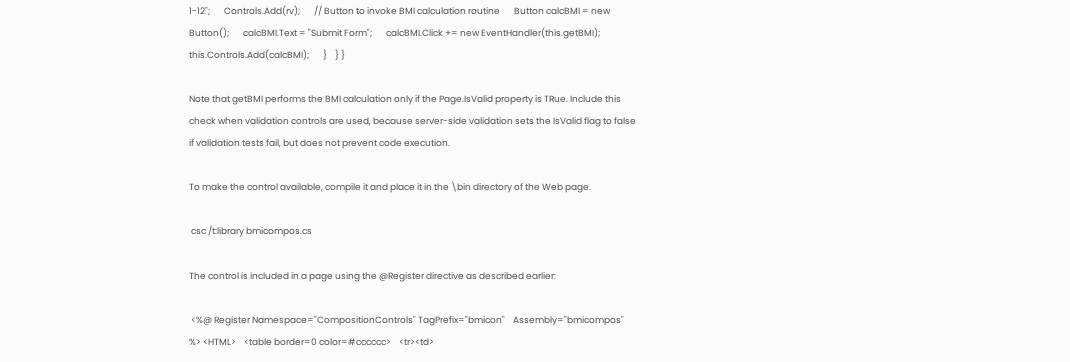1-12";       Controls.Add(rv);       // Button to invoke BMI calculation routine       Button calcBMI = new Button();       calcBMI.Text = "Submit Form";       calcBMI.Click += new EventHandler(this.getBMI);       this.Controls.Add(calcBMI);       }    } }

Note that getBMI performs the BMI calculation only if the Page.IsValid property is TRue. Include this check when validation controls are used, because server-side validation sets the IsValid flag to false if validation tests fail, but does not prevent code execution.

To make the control available, compile it and place it in the \bin directory of the Web page.

 csc /t:library bmicompos.cs

The control is included in a page using the @Register directive as described earlier:

 <%@ Register Namespace="CompositionControls" TagPrefix="bmicon"    Assembly="bmicompos" %> <HTML>    <table border=0 color=#cccccc>    <tr><td>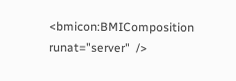<bmicon:BMIComposition runat="server"  />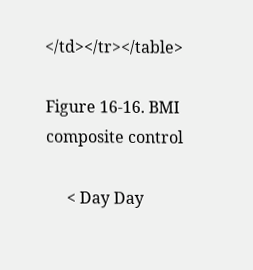</td></tr></table>

Figure 16-16. BMI composite control

     < Day Day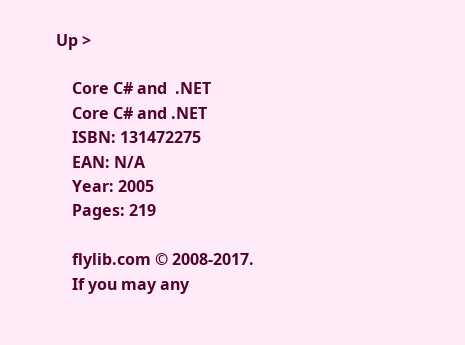Up >

    Core C# and  .NET
    Core C# and .NET
    ISBN: 131472275
    EAN: N/A
    Year: 2005
    Pages: 219

    flylib.com © 2008-2017.
    If you may any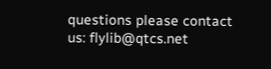questions please contact us: flylib@qtcs.net